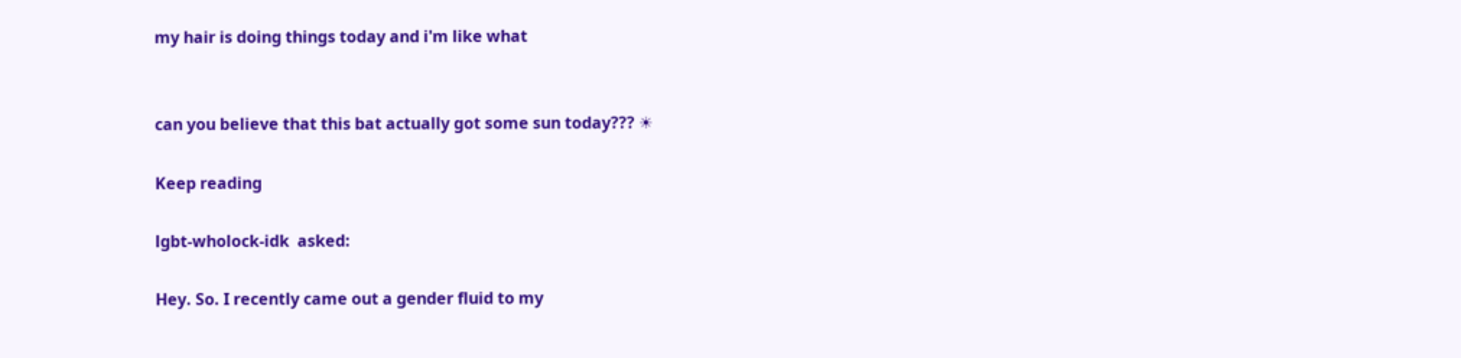my hair is doing things today and i'm like what


can you believe that this bat actually got some sun today??? ☀

Keep reading

lgbt-wholock-idk  asked:

Hey. So. I recently came out a gender fluid to my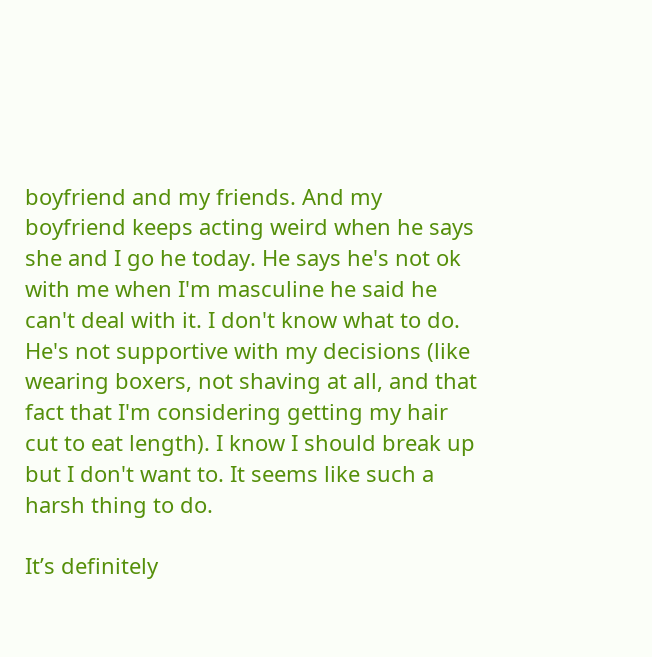boyfriend and my friends. And my boyfriend keeps acting weird when he says she and I go he today. He says he's not ok with me when I'm masculine he said he can't deal with it. I don't know what to do. He's not supportive with my decisions (like wearing boxers, not shaving at all, and that fact that I'm considering getting my hair cut to eat length). I know I should break up but I don't want to. It seems like such a harsh thing to do.

It’s definitely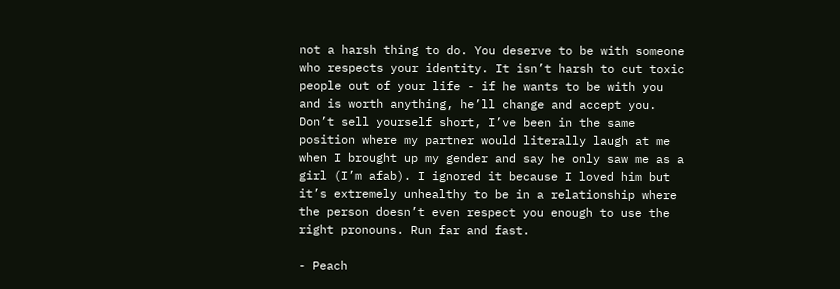not a harsh thing to do. You deserve to be with someone who respects your identity. It isn’t harsh to cut toxic people out of your life - if he wants to be with you and is worth anything, he’ll change and accept you. Don’t sell yourself short, I’ve been in the same position where my partner would literally laugh at me when I brought up my gender and say he only saw me as a girl (I’m afab). I ignored it because I loved him but it’s extremely unhealthy to be in a relationship where the person doesn’t even respect you enough to use the right pronouns. Run far and fast.

- Peach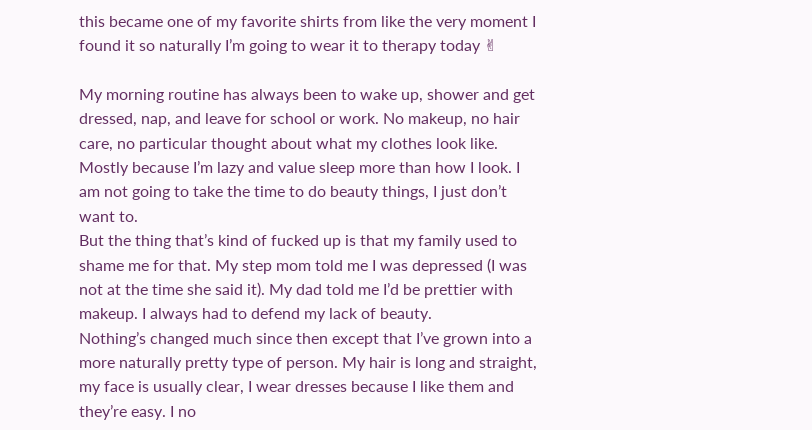this became one of my favorite shirts from like the very moment I found it so naturally I’m going to wear it to therapy today ✌

My morning routine has always been to wake up, shower and get dressed, nap, and leave for school or work. No makeup, no hair care, no particular thought about what my clothes look like. Mostly because I’m lazy and value sleep more than how I look. I am not going to take the time to do beauty things, I just don’t want to.
But the thing that’s kind of fucked up is that my family used to shame me for that. My step mom told me I was depressed (I was not at the time she said it). My dad told me I’d be prettier with makeup. I always had to defend my lack of beauty.
Nothing’s changed much since then except that I’ve grown into a more naturally pretty type of person. My hair is long and straight, my face is usually clear, I wear dresses because I like them and they’re easy. I no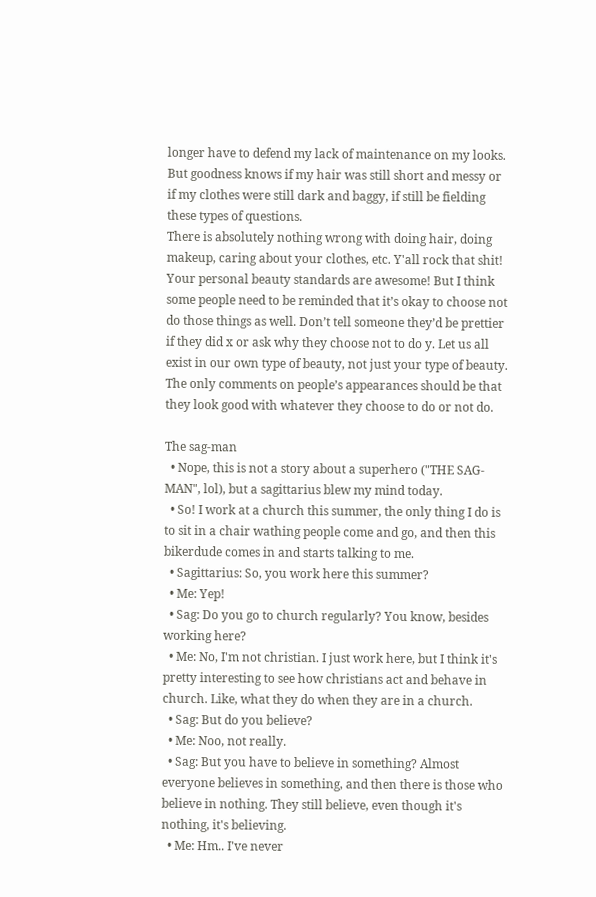longer have to defend my lack of maintenance on my looks. But goodness knows if my hair was still short and messy or if my clothes were still dark and baggy, if still be fielding these types of questions.
There is absolutely nothing wrong with doing hair, doing makeup, caring about your clothes, etc. Y'all rock that shit! Your personal beauty standards are awesome! But I think some people need to be reminded that it’s okay to choose not do those things as well. Don’t tell someone they’d be prettier if they did x or ask why they choose not to do y. Let us all exist in our own type of beauty, not just your type of beauty. The only comments on people’s appearances should be that they look good with whatever they choose to do or not do.

The sag-man
  • Nope, this is not a story about a superhero ("THE SAG-MAN", lol), but a sagittarius blew my mind today.
  • So! I work at a church this summer, the only thing I do is to sit in a chair wathing people come and go, and then this bikerdude comes in and starts talking to me.
  • Sagittarius: So, you work here this summer?
  • Me: Yep!
  • Sag: Do you go to church regularly? You know, besides working here?
  • Me: No, I'm not christian. I just work here, but I think it's pretty interesting to see how christians act and behave in church. Like, what they do when they are in a church.
  • Sag: But do you believe?
  • Me: Noo, not really.
  • Sag: But you have to believe in something? Almost everyone believes in something, and then there is those who believe in nothing. They still believe, even though it's nothing, it's believing.
  • Me: Hm.. I've never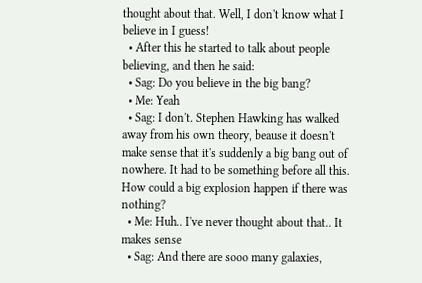thought about that. Well, I don't know what I believe in I guess!
  • After this he started to talk about people believing, and then he said:
  • Sag: Do you believe in the big bang?
  • Me: Yeah
  • Sag: I don't. Stephen Hawking has walked away from his own theory, beause it doesn't make sense that it's suddenly a big bang out of nowhere. It had to be something before all this. How could a big explosion happen if there was nothing?
  • Me: Huh.. I've never thought about that.. It makes sense
  • Sag: And there are sooo many galaxies,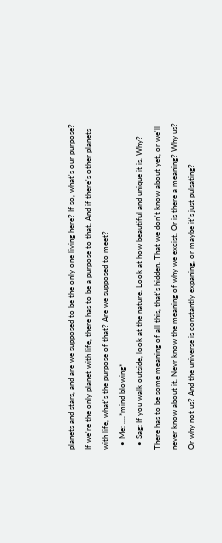planets and stars, and are we supposed to be the only one living here? If so, what's our purpose? If we're the only planet with life, there has to be a purpose to that. And if there's other planets with life, what's the purpose of that? Are we supposed to meet?
  • Me: ....*mind blowing*
  • Sag: If you walk outside, look at the nature. Look at how beautiful and unique it is. Why? There has to be some meaning of all this, that's hidden. That we don't know about yet, or we'll never know about it. Nevr know the meaning of why we excist. Or is there a meaning? Why us? Or why not us? And the universe is constantly expaning, or maybe it's just pulsating?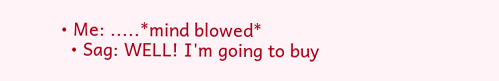• Me: .....*mind blowed*
  • Sag: WELL! I'm going to buy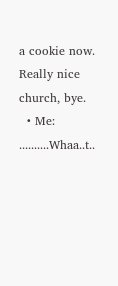a cookie now. Really nice church, bye.
  • Me: ..........Whaa..t..